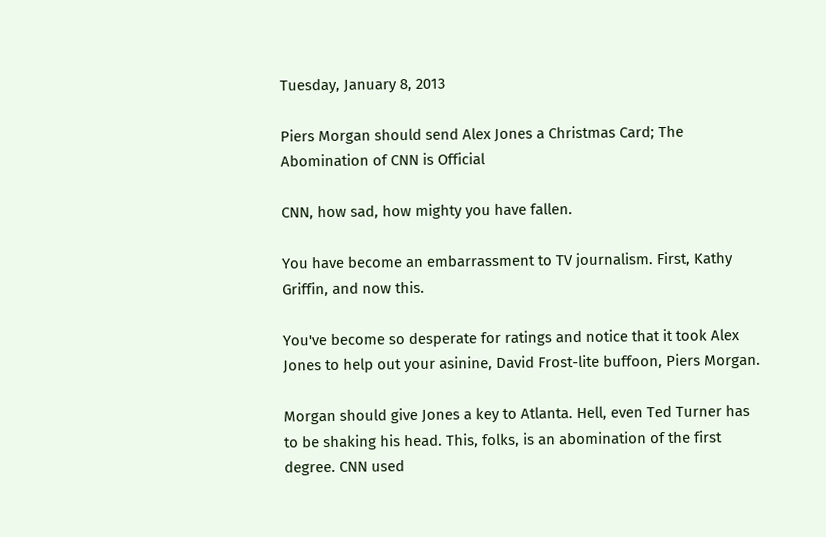Tuesday, January 8, 2013

Piers Morgan should send Alex Jones a Christmas Card; The Abomination of CNN is Official

CNN, how sad, how mighty you have fallen.

You have become an embarrassment to TV journalism. First, Kathy Griffin, and now this.

You've become so desperate for ratings and notice that it took Alex Jones to help out your asinine, David Frost-lite buffoon, Piers Morgan.

Morgan should give Jones a key to Atlanta. Hell, even Ted Turner has to be shaking his head. This, folks, is an abomination of the first degree. CNN used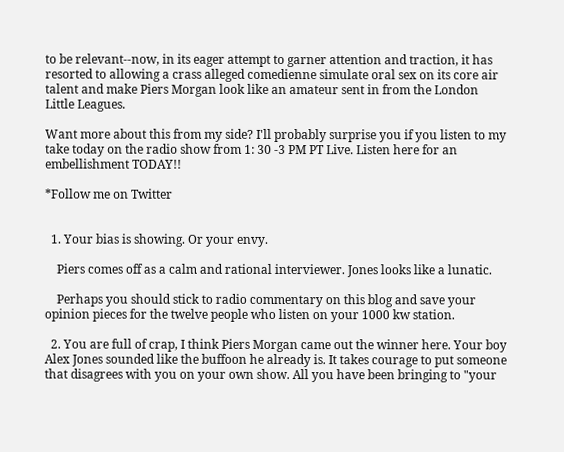to be relevant--now, in its eager attempt to garner attention and traction, it has resorted to allowing a crass alleged comedienne simulate oral sex on its core air talent and make Piers Morgan look like an amateur sent in from the London Little Leagues.

Want more about this from my side? I'll probably surprise you if you listen to my take today on the radio show from 1: 30 -3 PM PT Live. Listen here for an embellishment TODAY!!

*Follow me on Twitter


  1. Your bias is showing. Or your envy.

    Piers comes off as a calm and rational interviewer. Jones looks like a lunatic.

    Perhaps you should stick to radio commentary on this blog and save your opinion pieces for the twelve people who listen on your 1000 kw station.

  2. You are full of crap, I think Piers Morgan came out the winner here. Your boy Alex Jones sounded like the buffoon he already is. It takes courage to put someone that disagrees with you on your own show. All you have been bringing to "your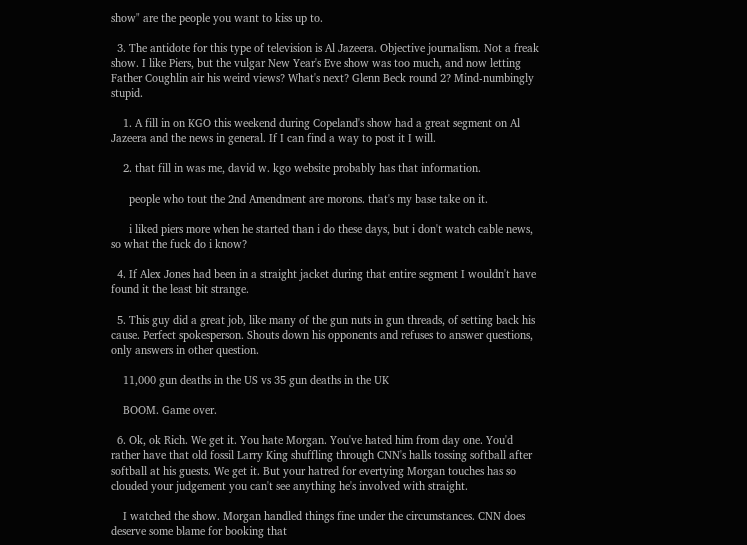show" are the people you want to kiss up to.

  3. The antidote for this type of television is Al Jazeera. Objective journalism. Not a freak show. I like Piers, but the vulgar New Year's Eve show was too much, and now letting Father Coughlin air his weird views? What's next? Glenn Beck round 2? Mind-numbingly stupid.

    1. A fill in on KGO this weekend during Copeland's show had a great segment on Al Jazeera and the news in general. If I can find a way to post it I will.

    2. that fill in was me, david w. kgo website probably has that information.

      people who tout the 2nd Amendment are morons. that's my base take on it.

      i liked piers more when he started than i do these days, but i don't watch cable news, so what the fuck do i know?

  4. If Alex Jones had been in a straight jacket during that entire segment I wouldn't have found it the least bit strange.

  5. This guy did a great job, like many of the gun nuts in gun threads, of setting back his cause. Perfect spokesperson. Shouts down his opponents and refuses to answer questions, only answers in other question.

    11,000 gun deaths in the US vs 35 gun deaths in the UK

    BOOM. Game over.

  6. Ok, ok Rich. We get it. You hate Morgan. You've hated him from day one. You'd rather have that old fossil Larry King shuffling through CNN's halls tossing softball after softball at his guests. We get it. But your hatred for evertying Morgan touches has so clouded your judgement you can't see anything he's involved with straight.

    I watched the show. Morgan handled things fine under the circumstances. CNN does deserve some blame for booking that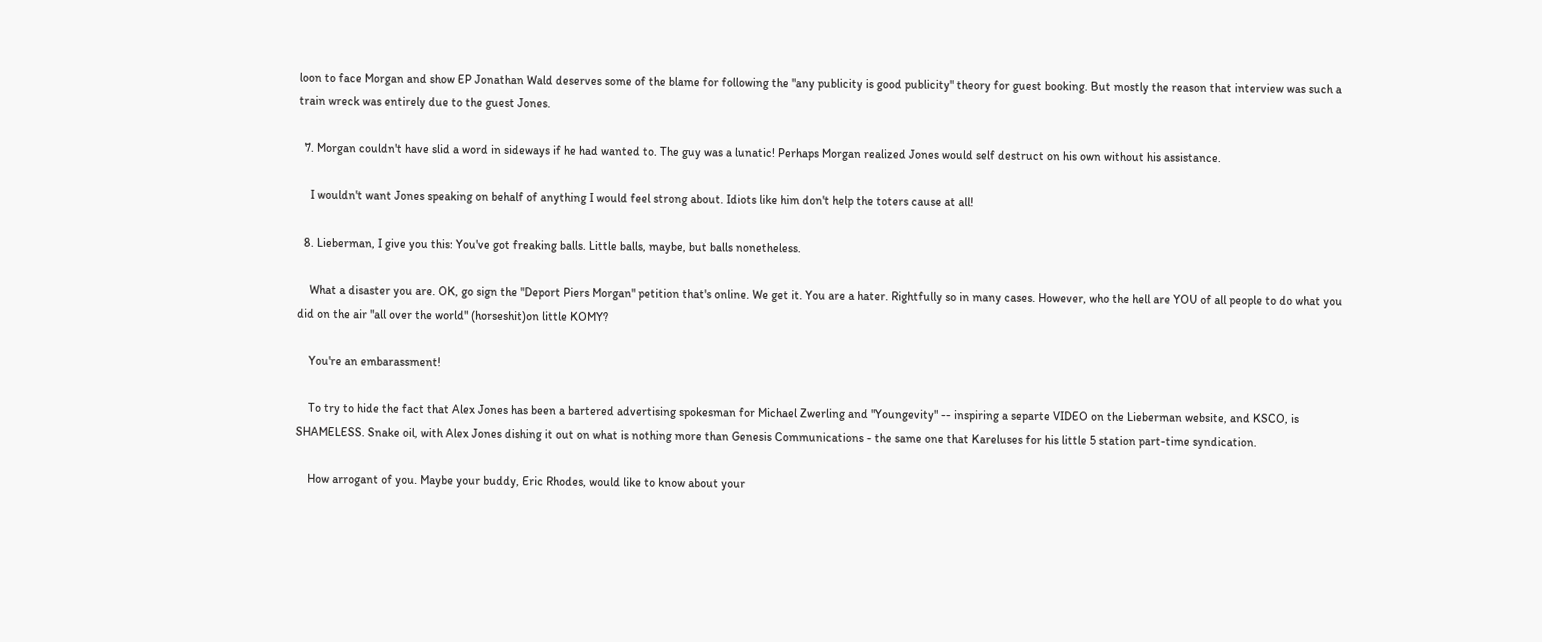loon to face Morgan and show EP Jonathan Wald deserves some of the blame for following the "any publicity is good publicity" theory for guest booking. But mostly the reason that interview was such a train wreck was entirely due to the guest Jones.

  7. Morgan couldn't have slid a word in sideways if he had wanted to. The guy was a lunatic! Perhaps Morgan realized Jones would self destruct on his own without his assistance.

    I wouldn't want Jones speaking on behalf of anything I would feel strong about. Idiots like him don't help the toters cause at all!

  8. Lieberman, I give you this: You've got freaking balls. Little balls, maybe, but balls nonetheless.

    What a disaster you are. OK, go sign the "Deport Piers Morgan" petition that's online. We get it. You are a hater. Rightfully so in many cases. However, who the hell are YOU of all people to do what you did on the air "all over the world" (horseshit)on little KOMY?

    You're an embarassment!

    To try to hide the fact that Alex Jones has been a bartered advertising spokesman for Michael Zwerling and "Youngevity" -- inspiring a separte VIDEO on the Lieberman website, and KSCO, is SHAMELESS. Snake oil, with Alex Jones dishing it out on what is nothing more than Genesis Communications - the same one that Kareluses for his little 5 station part-time syndication.

    How arrogant of you. Maybe your buddy, Eric Rhodes, would like to know about your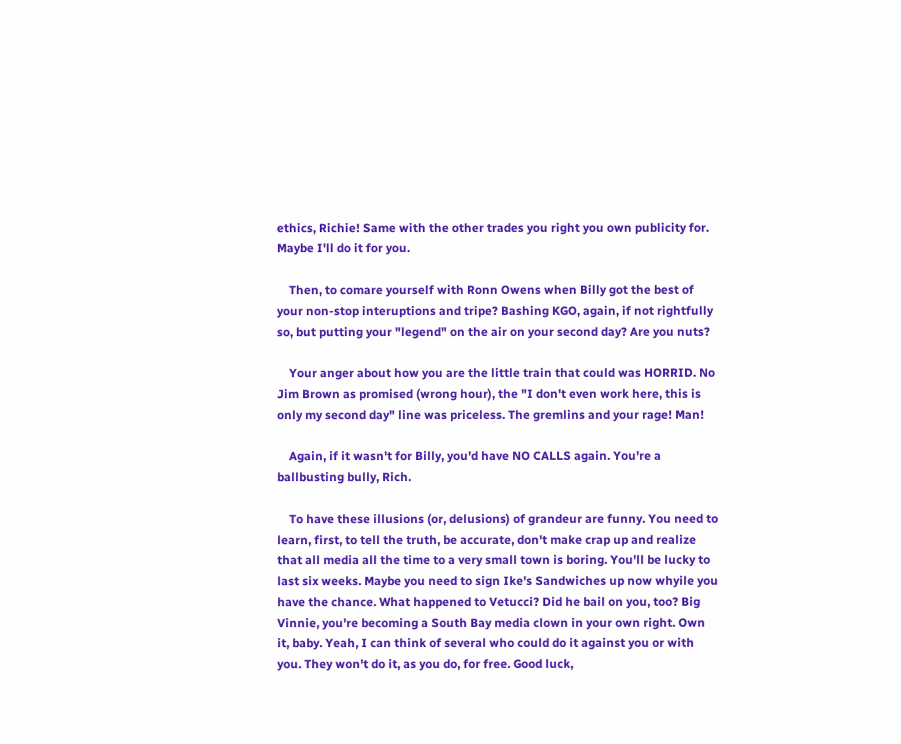ethics, Richie! Same with the other trades you right you own publicity for. Maybe I'll do it for you.

    Then, to comare yourself with Ronn Owens when Billy got the best of your non-stop interuptions and tripe? Bashing KGO, again, if not rightfully so, but putting your "legend" on the air on your second day? Are you nuts?

    Your anger about how you are the little train that could was HORRID. No Jim Brown as promised (wrong hour), the "I don't even work here, this is only my second day" line was priceless. The gremlins and your rage! Man!

    Again, if it wasn't for Billy, you'd have NO CALLS again. You're a ballbusting bully, Rich.

    To have these illusions (or, delusions) of grandeur are funny. You need to learn, first, to tell the truth, be accurate, don't make crap up and realize that all media all the time to a very small town is boring. You'll be lucky to last six weeks. Maybe you need to sign Ike's Sandwiches up now whyile you have the chance. What happened to Vetucci? Did he bail on you, too? Big Vinnie, you're becoming a South Bay media clown in your own right. Own it, baby. Yeah, I can think of several who could do it against you or with you. They won't do it, as you do, for free. Good luck,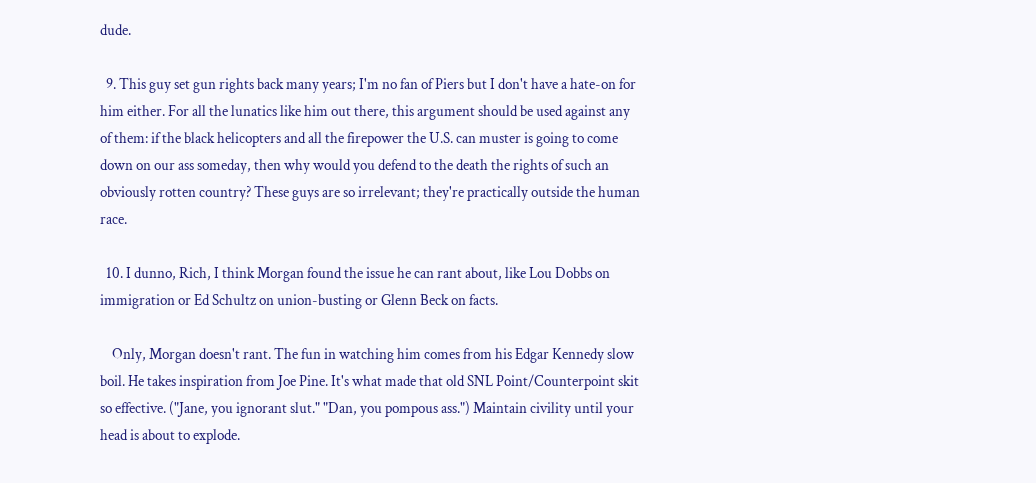dude.

  9. This guy set gun rights back many years; I'm no fan of Piers but I don't have a hate-on for him either. For all the lunatics like him out there, this argument should be used against any of them: if the black helicopters and all the firepower the U.S. can muster is going to come down on our ass someday, then why would you defend to the death the rights of such an obviously rotten country? These guys are so irrelevant; they're practically outside the human race.

  10. I dunno, Rich, I think Morgan found the issue he can rant about, like Lou Dobbs on immigration or Ed Schultz on union-busting or Glenn Beck on facts.

    Only, Morgan doesn't rant. The fun in watching him comes from his Edgar Kennedy slow boil. He takes inspiration from Joe Pine. It's what made that old SNL Point/Counterpoint skit so effective. ("Jane, you ignorant slut." "Dan, you pompous ass.") Maintain civility until your head is about to explode.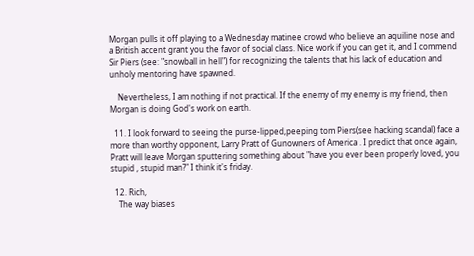Morgan pulls it off playing to a Wednesday matinee crowd who believe an aquiline nose and a British accent grant you the favor of social class. Nice work if you can get it, and I commend Sir Piers (see: "snowball in hell") for recognizing the talents that his lack of education and unholy mentoring have spawned.

    Nevertheless, I am nothing if not practical. If the enemy of my enemy is my friend, then Morgan is doing God's work on earth.

  11. I look forward to seeing the purse-lipped,peeping tom Piers(see hacking scandal) face a more than worthy opponent, Larry Pratt of Gunowners of America . I predict that once again, Pratt will leave Morgan sputtering something about "have you ever been properly loved, you stupid , stupid man?" I think it's friday.

  12. Rich,
    The way biases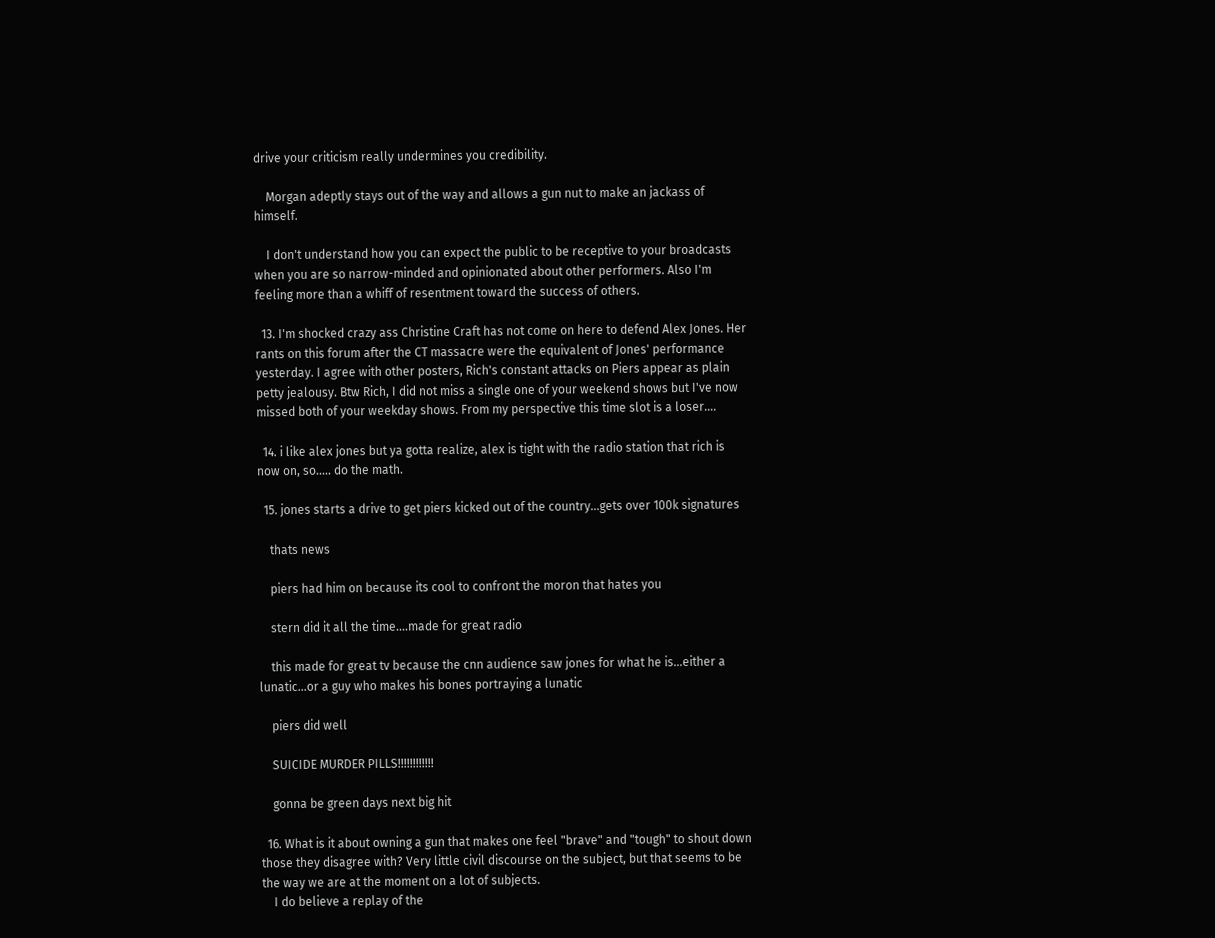drive your criticism really undermines you credibility.

    Morgan adeptly stays out of the way and allows a gun nut to make an jackass of himself.

    I don't understand how you can expect the public to be receptive to your broadcasts when you are so narrow-minded and opinionated about other performers. Also I'm feeling more than a whiff of resentment toward the success of others.

  13. I'm shocked crazy ass Christine Craft has not come on here to defend Alex Jones. Her rants on this forum after the CT massacre were the equivalent of Jones' performance yesterday. I agree with other posters, Rich's constant attacks on Piers appear as plain petty jealousy. Btw Rich, I did not miss a single one of your weekend shows but I've now missed both of your weekday shows. From my perspective this time slot is a loser....

  14. i like alex jones but ya gotta realize, alex is tight with the radio station that rich is now on, so..... do the math.

  15. jones starts a drive to get piers kicked out of the country...gets over 100k signatures

    thats news

    piers had him on because its cool to confront the moron that hates you

    stern did it all the time....made for great radio

    this made for great tv because the cnn audience saw jones for what he is...either a lunatic...or a guy who makes his bones portraying a lunatic

    piers did well

    SUICIDE MURDER PILLS!!!!!!!!!!!!

    gonna be green days next big hit

  16. What is it about owning a gun that makes one feel "brave" and "tough" to shout down those they disagree with? Very little civil discourse on the subject, but that seems to be the way we are at the moment on a lot of subjects.
    I do believe a replay of the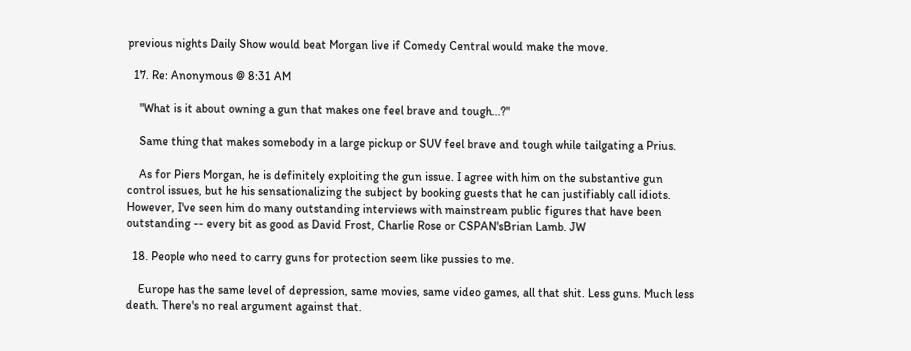previous nights Daily Show would beat Morgan live if Comedy Central would make the move.

  17. Re: Anonymous @ 8:31 AM

    "What is it about owning a gun that makes one feel brave and tough...?"

    Same thing that makes somebody in a large pickup or SUV feel brave and tough while tailgating a Prius.

    As for Piers Morgan, he is definitely exploiting the gun issue. I agree with him on the substantive gun control issues, but he his sensationalizing the subject by booking guests that he can justifiably call idiots. However, I've seen him do many outstanding interviews with mainstream public figures that have been outstanding -- every bit as good as David Frost, Charlie Rose or CSPAN'sBrian Lamb. JW

  18. People who need to carry guns for protection seem like pussies to me.

    Europe has the same level of depression, same movies, same video games, all that shit. Less guns. Much less death. There's no real argument against that.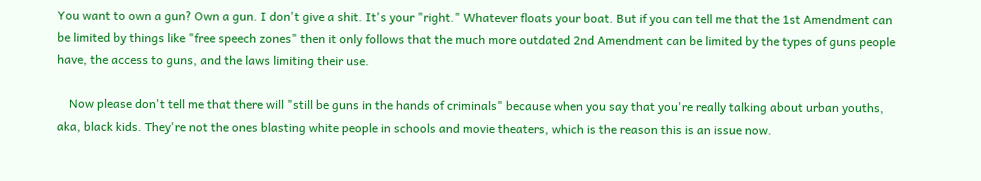You want to own a gun? Own a gun. I don't give a shit. It's your "right." Whatever floats your boat. But if you can tell me that the 1st Amendment can be limited by things like "free speech zones" then it only follows that the much more outdated 2nd Amendment can be limited by the types of guns people have, the access to guns, and the laws limiting their use.

    Now please don't tell me that there will "still be guns in the hands of criminals" because when you say that you're really talking about urban youths, aka, black kids. They're not the ones blasting white people in schools and movie theaters, which is the reason this is an issue now.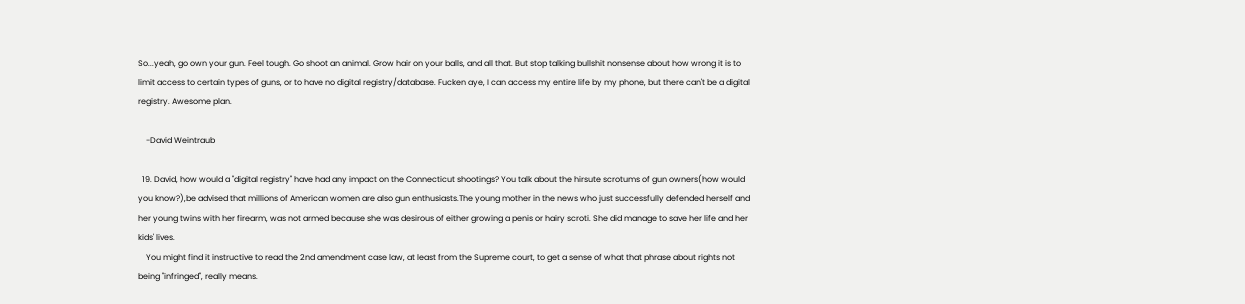So...yeah, go own your gun. Feel tough. Go shoot an animal. Grow hair on your balls, and all that. But stop talking bullshit nonsense about how wrong it is to limit access to certain types of guns, or to have no digital registry/database. Fucken aye, I can access my entire life by my phone, but there can't be a digital registry. Awesome plan.

    -David Weintraub

  19. David, how would a "digital registry" have had any impact on the Connecticut shootings? You talk about the hirsute scrotums of gun owners(how would you know?),be advised that millions of American women are also gun enthusiasts.The young mother in the news who just successfully defended herself and her young twins with her firearm, was not armed because she was desirous of either growing a penis or hairy scroti. She did manage to save her life and her kids' lives.
    You might find it instructive to read the 2nd amendment case law, at least from the Supreme court, to get a sense of what that phrase about rights not being "infringed", really means.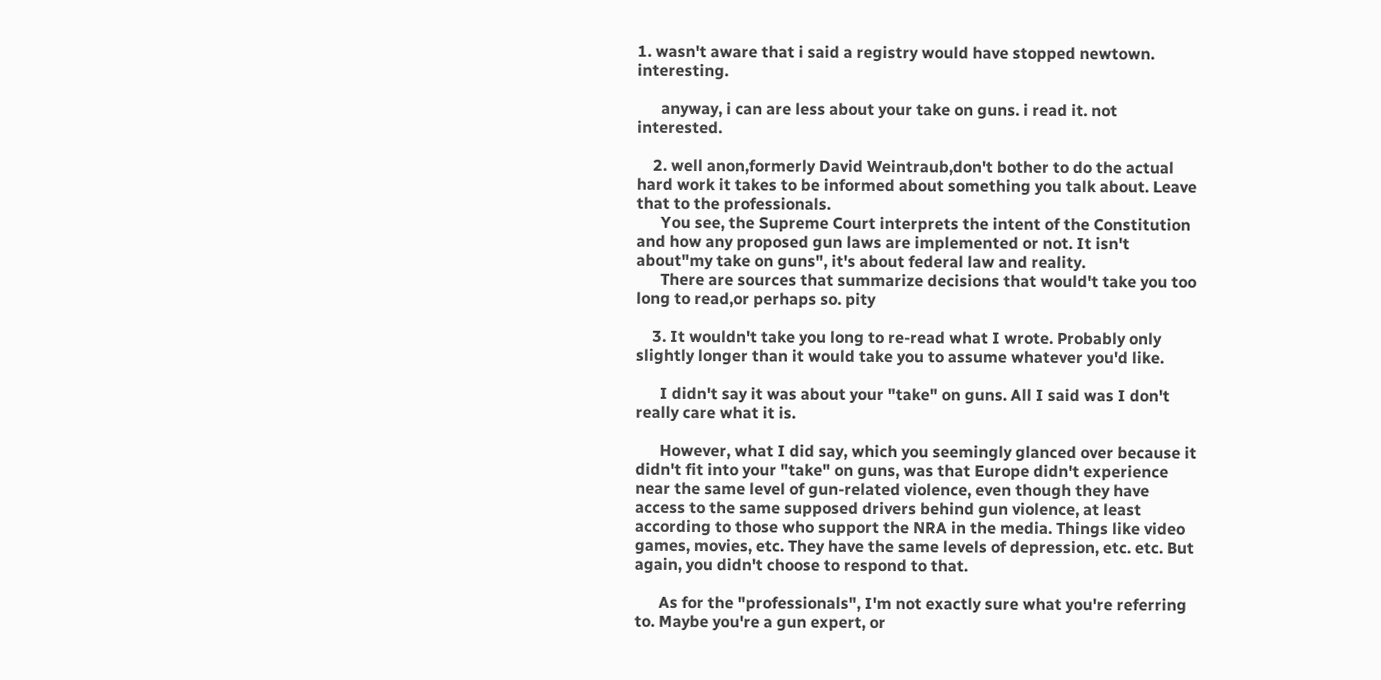1. wasn't aware that i said a registry would have stopped newtown. interesting.

      anyway, i can are less about your take on guns. i read it. not interested.

    2. well anon,formerly David Weintraub,don't bother to do the actual hard work it takes to be informed about something you talk about. Leave that to the professionals.
      You see, the Supreme Court interprets the intent of the Constitution and how any proposed gun laws are implemented or not. It isn't about"my take on guns", it's about federal law and reality.
      There are sources that summarize decisions that would't take you too long to read,or perhaps so. pity

    3. It wouldn't take you long to re-read what I wrote. Probably only slightly longer than it would take you to assume whatever you'd like.

      I didn't say it was about your "take" on guns. All I said was I don't really care what it is.

      However, what I did say, which you seemingly glanced over because it didn't fit into your "take" on guns, was that Europe didn't experience near the same level of gun-related violence, even though they have access to the same supposed drivers behind gun violence, at least according to those who support the NRA in the media. Things like video games, movies, etc. They have the same levels of depression, etc. etc. But again, you didn't choose to respond to that.

      As for the "professionals", I'm not exactly sure what you're referring to. Maybe you're a gun expert, or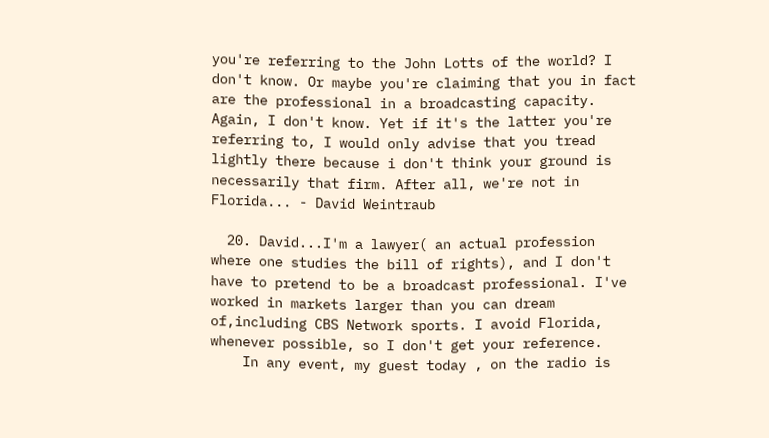you're referring to the John Lotts of the world? I don't know. Or maybe you're claiming that you in fact are the professional in a broadcasting capacity. Again, I don't know. Yet if it's the latter you're referring to, I would only advise that you tread lightly there because i don't think your ground is necessarily that firm. After all, we're not in Florida... - David Weintraub

  20. David...I'm a lawyer( an actual profession where one studies the bill of rights), and I don't have to pretend to be a broadcast professional. I've worked in markets larger than you can dream of,including CBS Network sports. I avoid Florida, whenever possible, so I don't get your reference.
    In any event, my guest today , on the radio is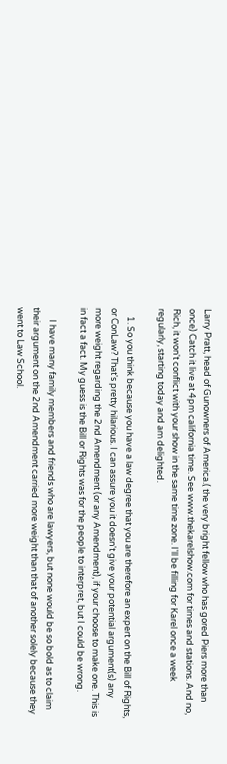Larry Pratt, head of Gunowners of America.( the very bright fellow who has gored Piers more than once) Catch it live at 4pm california time. See www.thekarelshow.com for times and stations. And no, Rich, it won't conflict with your show in the same time zone. I'll be filling for Karel once a week regularly, starting today and am delighted.

    1. So you think because you have a law degree that you are therefore an expert on the Bill of Rights, or ConLaw? That's pretty hilarious. I can assure you it doesn't give your potential argument(s) any more weight regarding the 2nd Amendment (or any Amendment), if your choose to make one. This is in fact a fact. My guess is the Bill or Rights was for the people to interpret, but I could be wrong.

      I have many family members and friends who are lawyers, but none would be so bold as to claim their argument on the 2nd Amendment carried more weight than that of another solely because they went to Law School.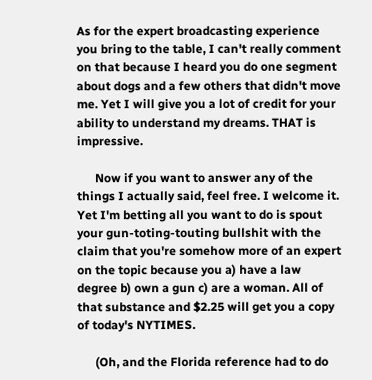As for the expert broadcasting experience you bring to the table, I can't really comment on that because I heard you do one segment about dogs and a few others that didn't move me. Yet I will give you a lot of credit for your ability to understand my dreams. THAT is impressive.

      Now if you want to answer any of the things I actually said, feel free. I welcome it. Yet I'm betting all you want to do is spout your gun-toting-touting bullshit with the claim that you're somehow more of an expert on the topic because you a) have a law degree b) own a gun c) are a woman. All of that substance and $2.25 will get you a copy of today's NYTIMES.

      (Oh, and the Florida reference had to do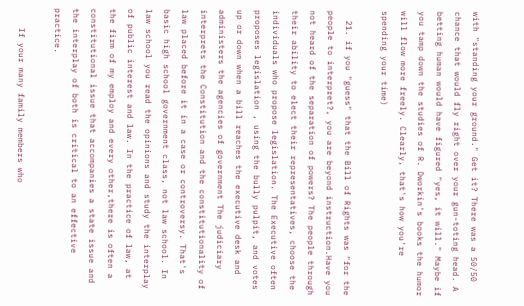with "standing your ground." Get it? There was a 50/50 chance that would fly right over your gun-toting head. A betting human would have figured "yes, it will." Maybe if you tamp down the studies of R. Dworkin's books the humor will flow more freely. Clearly, that's how you're spending your time)

  21. if you "guess" that the Bill of Rights was "for the people to interpret?, you are beyond instruction.Have you not heard of the separation of powers? The people through their ability to elect their representatives, choose the individuals who propose legislation. The Executive often proposes legislation , using the bully pulpit, and votes up or down when a bill reaches the executive desk and administers the agencies of government The judiciary interprets the Constitution and the constitutionality of law placed before it in a case or controversy. That's basic high school government class, not law school. In law school you read the opinions and study the interplay of public interest and law. In the practice of law, at the firm of my employ and every other,there is often a constitutional issue that accompanies a state issue and the interplay of both is critical to an effective practice.

    If your many family members who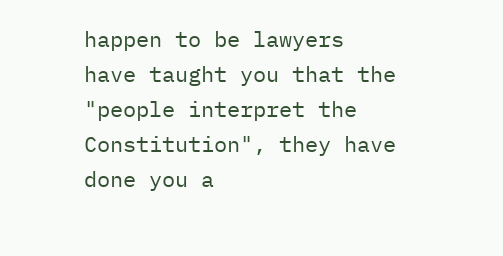happen to be lawyers have taught you that the "people interpret the Constitution", they have done you a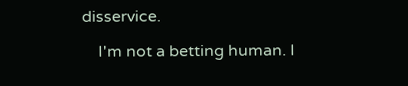disservice.

    I'm not a betting human. I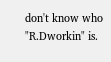don't know who "R.Dworkin" is.